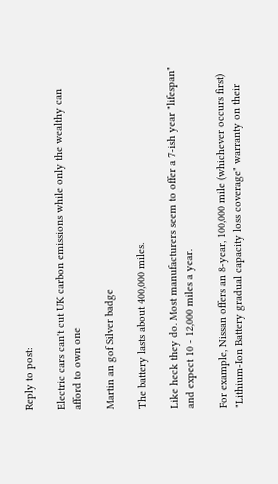Reply to post:

Electric cars can't cut UK carbon emissions while only the wealthy can afford to own one

Martin an gof Silver badge

The battery lasts about 400,000 miles.

Like heck they do. Most manufacturers seem to offer a 7-ish year "lifespan" and expect 10 - 12,000 miles a year.

For example, Nissan offers an 8-year, 100,000 mile (whichever occurs first) "Lithium-Ion Battery gradual capacity loss coverage" warranty on their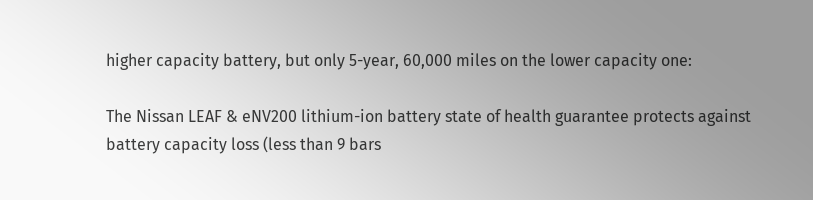higher capacity battery, but only 5-year, 60,000 miles on the lower capacity one:

The Nissan LEAF & eNV200 lithium-ion battery state of health guarantee protects against battery capacity loss (less than 9 bars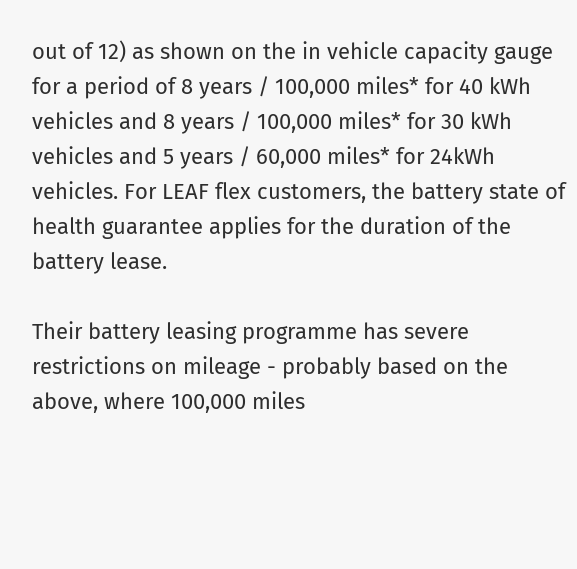out of 12) as shown on the in vehicle capacity gauge for a period of 8 years / 100,000 miles* for 40 kWh vehicles and 8 years / 100,000 miles* for 30 kWh vehicles and 5 years / 60,000 miles* for 24kWh vehicles. For LEAF flex customers, the battery state of health guarantee applies for the duration of the battery lease.

Their battery leasing programme has severe restrictions on mileage - probably based on the above, where 100,000 miles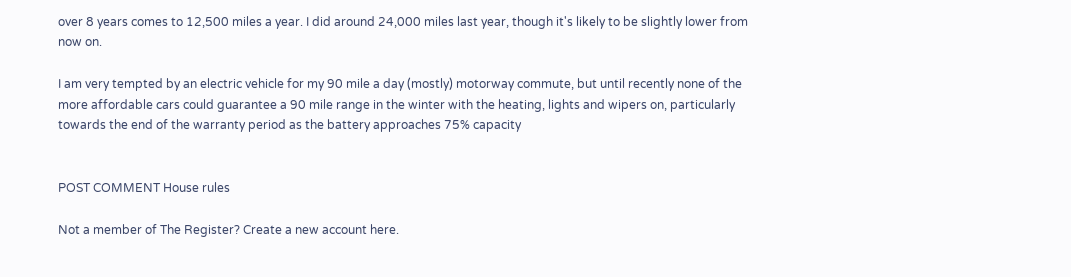over 8 years comes to 12,500 miles a year. I did around 24,000 miles last year, though it's likely to be slightly lower from now on.

I am very tempted by an electric vehicle for my 90 mile a day (mostly) motorway commute, but until recently none of the more affordable cars could guarantee a 90 mile range in the winter with the heating, lights and wipers on, particularly towards the end of the warranty period as the battery approaches 75% capacity


POST COMMENT House rules

Not a member of The Register? Create a new account here.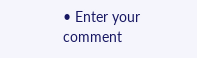• Enter your comment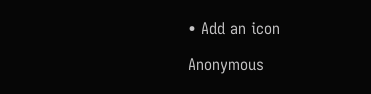• Add an icon

Anonymous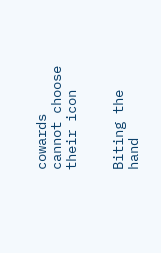cowards cannot choose their icon


Biting the hand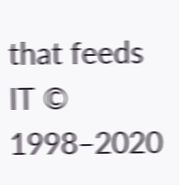that feeds IT © 1998–2020